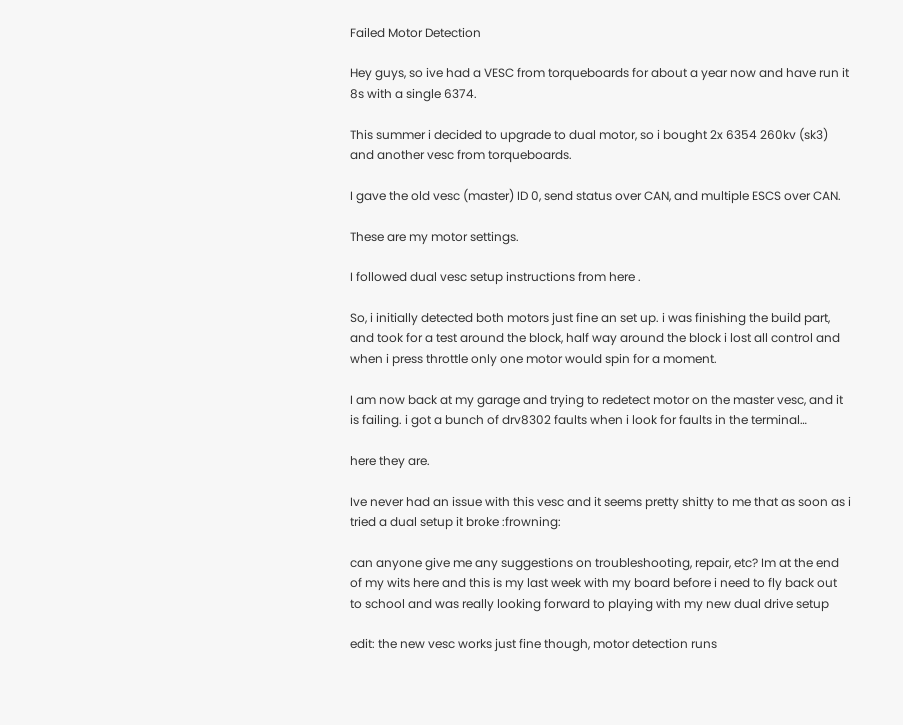Failed Motor Detection

Hey guys, so ive had a VESC from torqueboards for about a year now and have run it 8s with a single 6374.

This summer i decided to upgrade to dual motor, so i bought 2x 6354 260kv (sk3) and another vesc from torqueboards.

I gave the old vesc (master) ID 0, send status over CAN, and multiple ESCS over CAN.

These are my motor settings.

I followed dual vesc setup instructions from here .

So, i initially detected both motors just fine an set up. i was finishing the build part, and took for a test around the block, half way around the block i lost all control and when i press throttle only one motor would spin for a moment.

I am now back at my garage and trying to redetect motor on the master vesc, and it is failing. i got a bunch of drv8302 faults when i look for faults in the terminal…

here they are.

Ive never had an issue with this vesc and it seems pretty shitty to me that as soon as i tried a dual setup it broke :frowning:

can anyone give me any suggestions on troubleshooting, repair, etc? Im at the end of my wits here and this is my last week with my board before i need to fly back out to school and was really looking forward to playing with my new dual drive setup

edit: the new vesc works just fine though, motor detection runs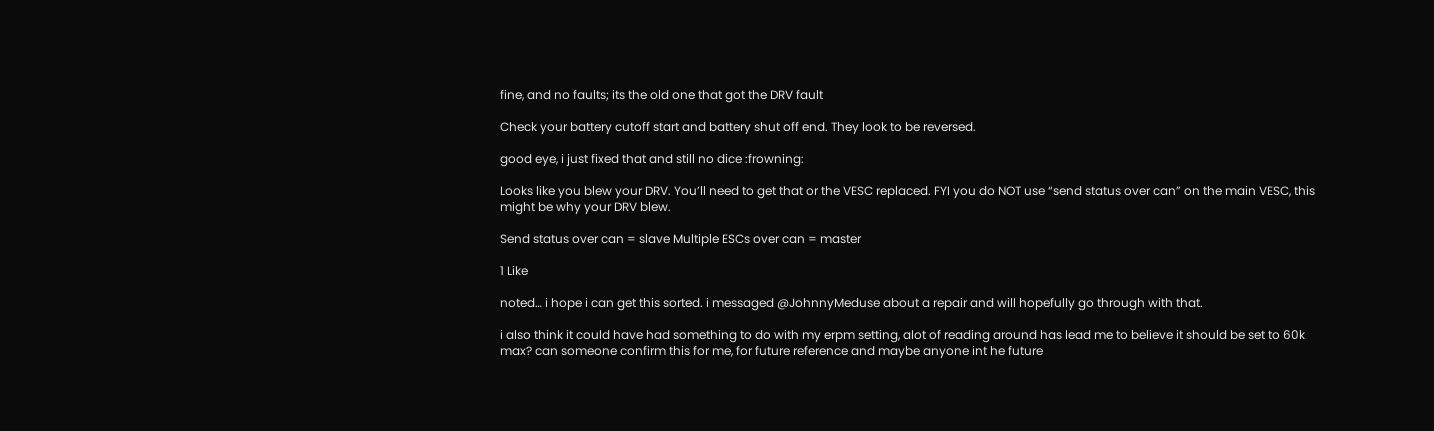fine, and no faults; its the old one that got the DRV fault

Check your battery cutoff start and battery shut off end. They look to be reversed.

good eye, i just fixed that and still no dice :frowning:

Looks like you blew your DRV. You’ll need to get that or the VESC replaced. FYI you do NOT use “send status over can” on the main VESC, this might be why your DRV blew.

Send status over can = slave Multiple ESCs over can = master

1 Like

noted… i hope i can get this sorted. i messaged @JohnnyMeduse about a repair and will hopefully go through with that.

i also think it could have had something to do with my erpm setting, alot of reading around has lead me to believe it should be set to 60k max? can someone confirm this for me, for future reference and maybe anyone int he future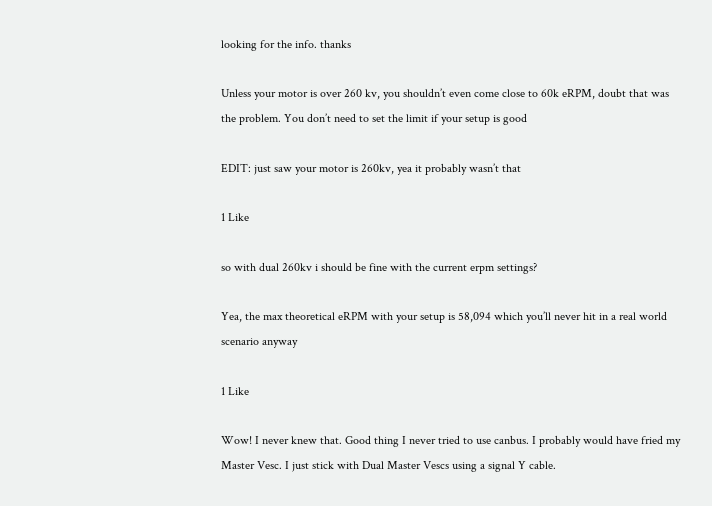looking for the info. thanks

Unless your motor is over 260 kv, you shouldn’t even come close to 60k eRPM, doubt that was the problem. You don’t need to set the limit if your setup is good

EDIT: just saw your motor is 260kv, yea it probably wasn’t that

1 Like

so with dual 260kv i should be fine with the current erpm settings?

Yea, the max theoretical eRPM with your setup is 58,094 which you’ll never hit in a real world scenario anyway

1 Like

Wow! I never knew that. Good thing I never tried to use canbus. I probably would have fried my Master Vesc. I just stick with Dual Master Vescs using a signal Y cable.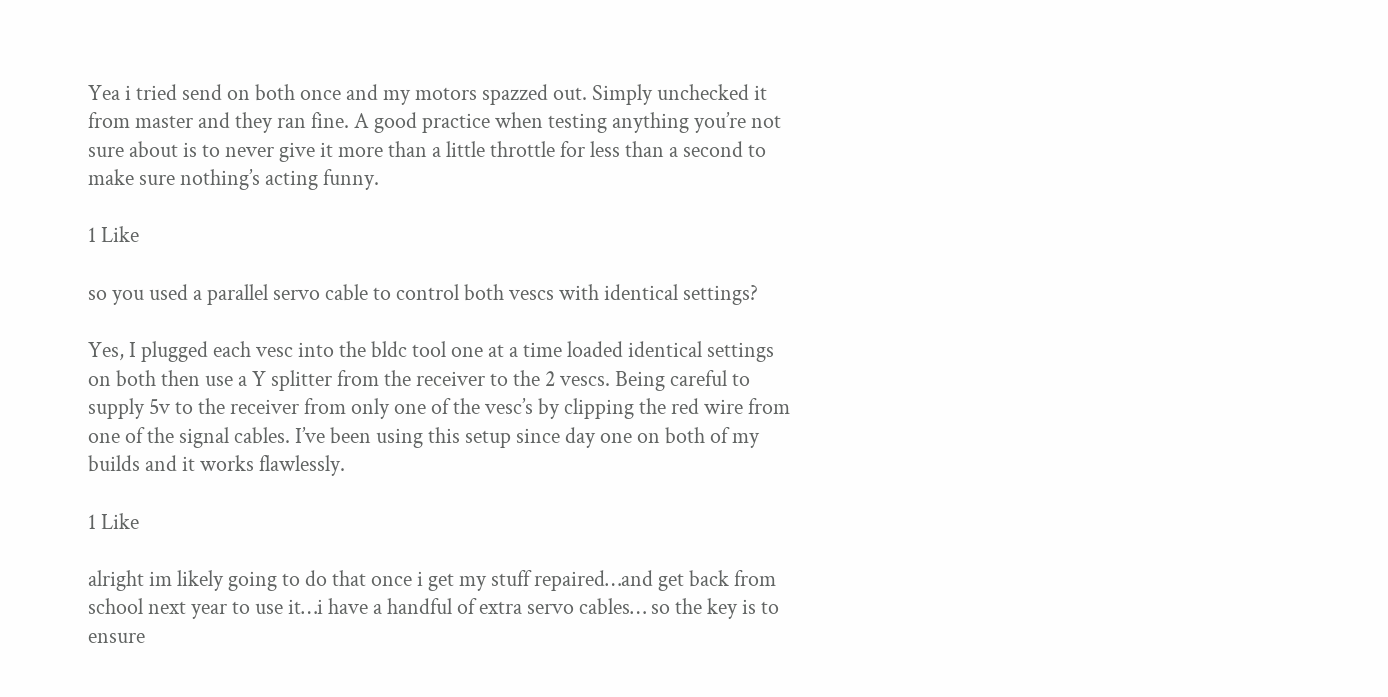Yea i tried send on both once and my motors spazzed out. Simply unchecked it from master and they ran fine. A good practice when testing anything you’re not sure about is to never give it more than a little throttle for less than a second to make sure nothing’s acting funny.

1 Like

so you used a parallel servo cable to control both vescs with identical settings?

Yes, I plugged each vesc into the bldc tool one at a time loaded identical settings on both then use a Y splitter from the receiver to the 2 vescs. Being careful to supply 5v to the receiver from only one of the vesc’s by clipping the red wire from one of the signal cables. I’ve been using this setup since day one on both of my builds and it works flawlessly.

1 Like

alright im likely going to do that once i get my stuff repaired…and get back from school next year to use it…i have a handful of extra servo cables… so the key is to ensure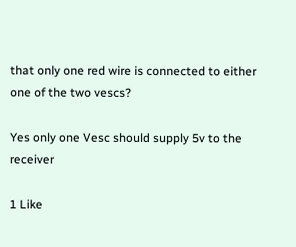that only one red wire is connected to either one of the two vescs?

Yes only one Vesc should supply 5v to the receiver

1 Like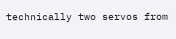technically two servos from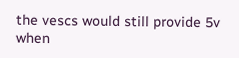the vescs would still provide 5v when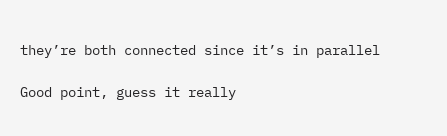they’re both connected since it’s in parallel

Good point, guess it really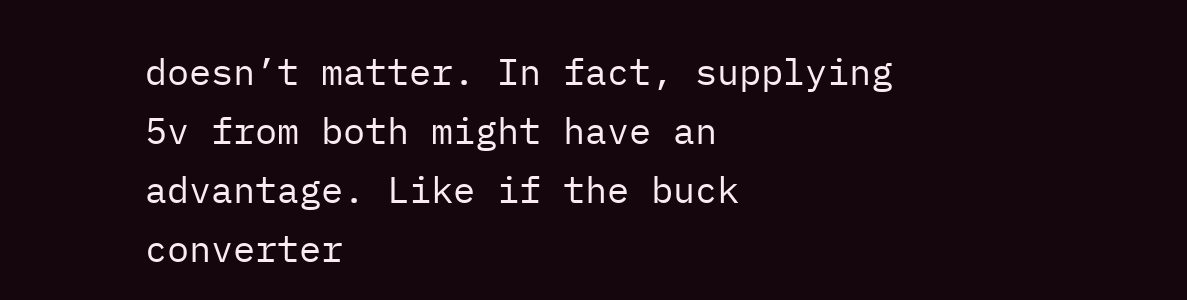doesn’t matter. In fact, supplying 5v from both might have an advantage. Like if the buck converter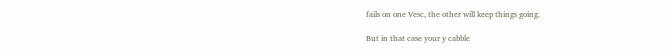fails on one Vesc, the other will keep things going.

But in that case your y cabble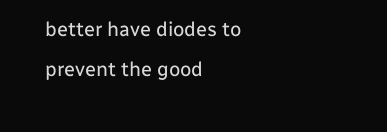better have diodes to prevent the good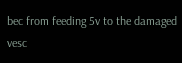bec from feeding 5v to the damaged vesc